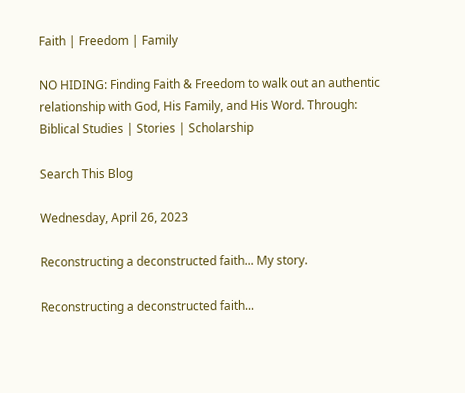Faith | Freedom | Family

NO HIDING: Finding Faith & Freedom to walk out an authentic relationship with God, His Family, and His Word. Through: Biblical Studies | Stories | Scholarship

Search This Blog

Wednesday, April 26, 2023

Reconstructing a deconstructed faith... My story.

Reconstructing a deconstructed faith...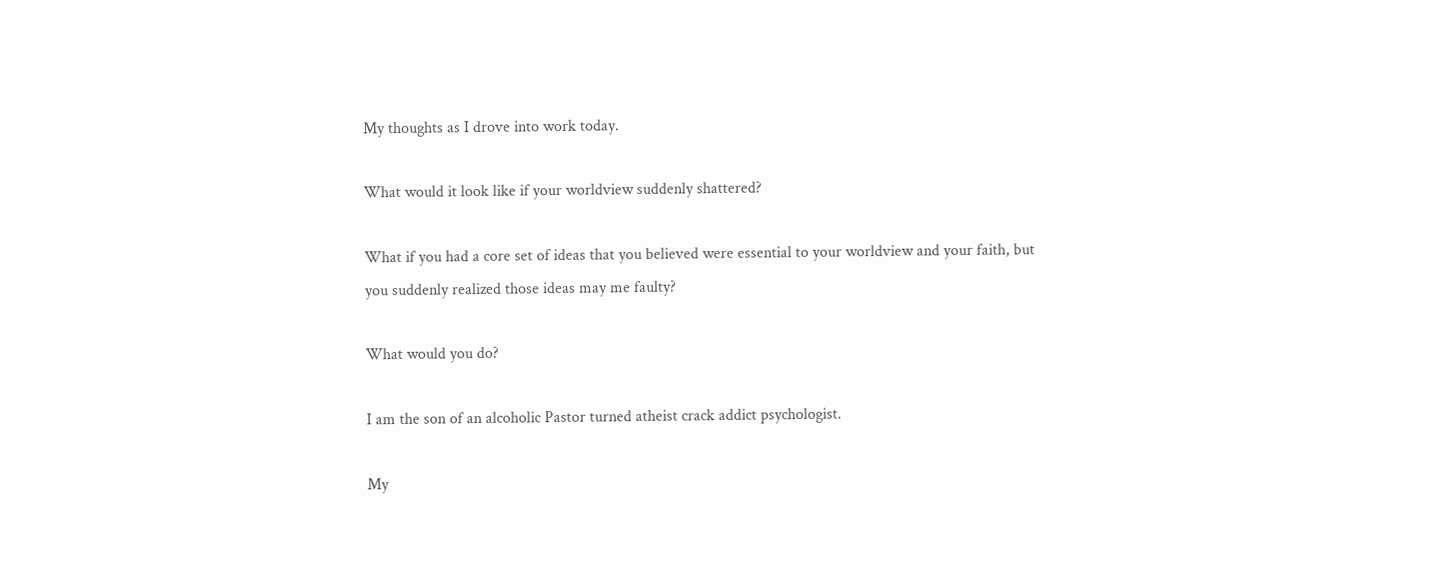My thoughts as I drove into work today.

What would it look like if your worldview suddenly shattered?

What if you had a core set of ideas that you believed were essential to your worldview and your faith, but you suddenly realized those ideas may me faulty?

What would you do?

I am the son of an alcoholic Pastor turned atheist crack addict psychologist.

My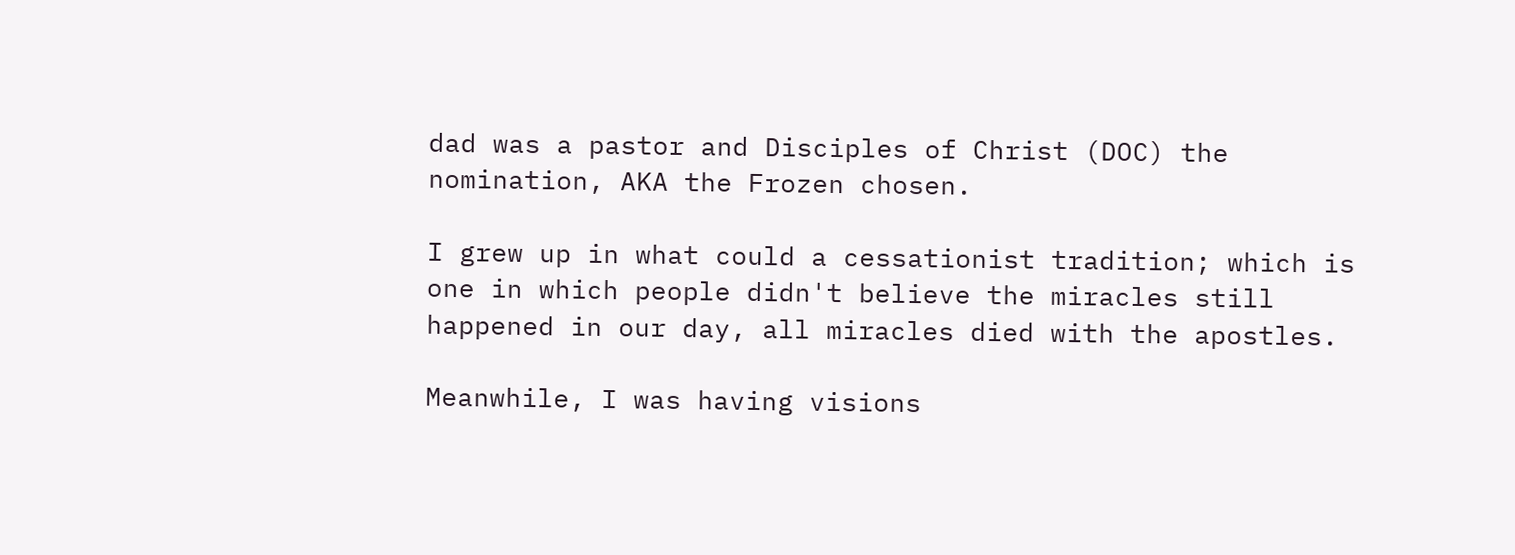dad was a pastor and Disciples of Christ (DOC) the nomination, AKA the Frozen chosen.

I grew up in what could a cessationist tradition; which is one in which people didn't believe the miracles still happened in our day, all miracles died with the apostles.

Meanwhile, I was having visions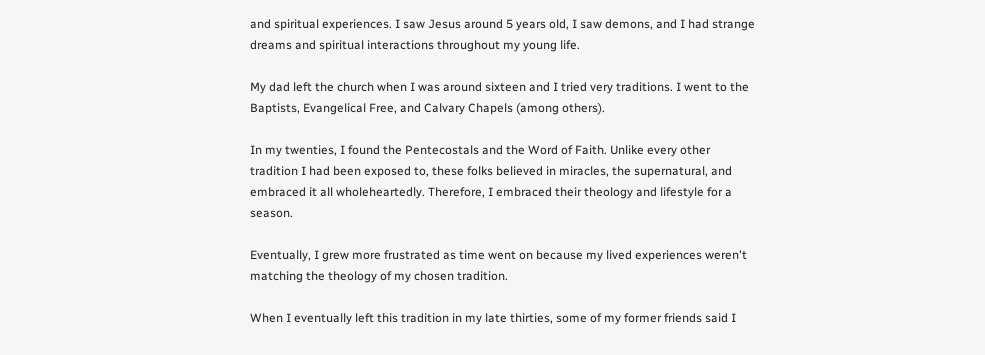and spiritual experiences. I saw Jesus around 5 years old, I saw demons, and I had strange dreams and spiritual interactions throughout my young life.

My dad left the church when I was around sixteen and I tried very traditions. I went to the Baptists, Evangelical Free, and Calvary Chapels (among others).

In my twenties, I found the Pentecostals and the Word of Faith. Unlike every other tradition I had been exposed to, these folks believed in miracles, the supernatural, and embraced it all wholeheartedly. Therefore, I embraced their theology and lifestyle for a season.

Eventually, I grew more frustrated as time went on because my lived experiences weren't matching the theology of my chosen tradition.

When I eventually left this tradition in my late thirties, some of my former friends said I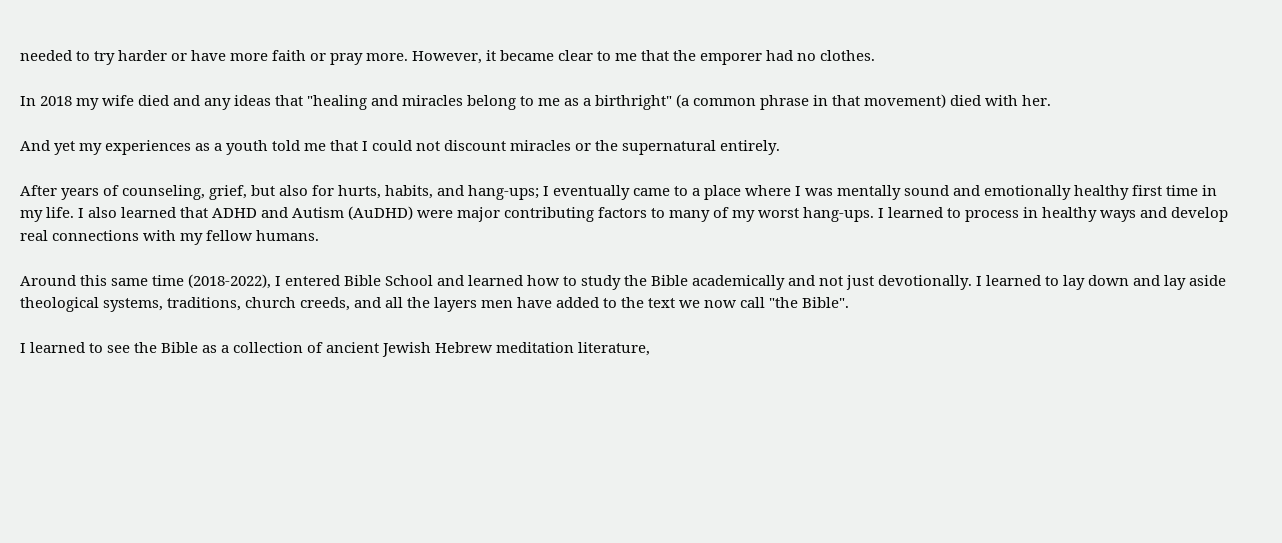needed to try harder or have more faith or pray more. However, it became clear to me that the emporer had no clothes.

In 2018 my wife died and any ideas that "healing and miracles belong to me as a birthright" (a common phrase in that movement) died with her.

And yet my experiences as a youth told me that I could not discount miracles or the supernatural entirely.

After years of counseling, grief, but also for hurts, habits, and hang-ups; I eventually came to a place where I was mentally sound and emotionally healthy first time in my life. I also learned that ADHD and Autism (AuDHD) were major contributing factors to many of my worst hang-ups. I learned to process in healthy ways and develop real connections with my fellow humans.

Around this same time (2018-2022), I entered Bible School and learned how to study the Bible academically and not just devotionally. I learned to lay down and lay aside theological systems, traditions, church creeds, and all the layers men have added to the text we now call "the Bible".

I learned to see the Bible as a collection of ancient Jewish Hebrew meditation literature,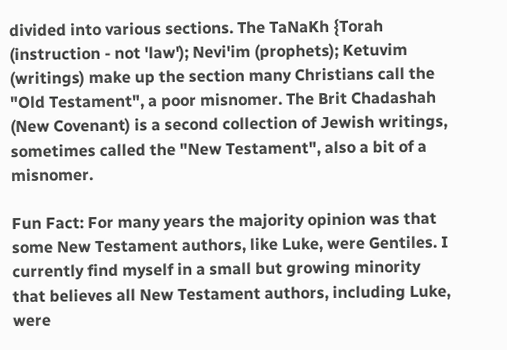divided into various sections. The TaNaKh {Torah (instruction - not 'law'); Nevi'im (prophets); Ketuvim (writings) make up the section many Christians call the "Old Testament", a poor misnomer. The Brit Chadashah (New Covenant) is a second collection of Jewish writings, sometimes called the "New Testament", also a bit of a misnomer.

Fun Fact: For many years the majority opinion was that some New Testament authors, like Luke, were Gentiles. I currently find myself in a small but growing minority that believes all New Testament authors, including Luke, were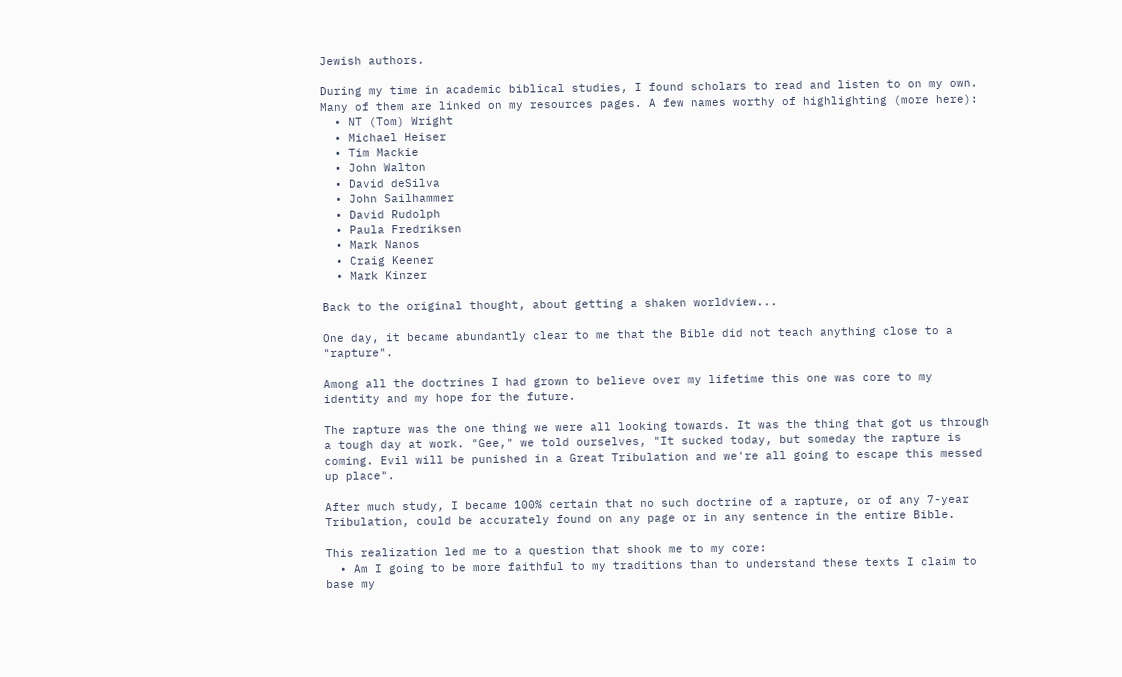Jewish authors.

During my time in academic biblical studies, I found scholars to read and listen to on my own. Many of them are linked on my resources pages. A few names worthy of highlighting (more here):
  • NT (Tom) Wright
  • Michael Heiser
  • Tim Mackie
  • John Walton
  • David deSilva
  • John Sailhammer
  • David Rudolph
  • Paula Fredriksen
  • Mark Nanos
  • Craig Keener
  • Mark Kinzer

Back to the original thought, about getting a shaken worldview...

One day, it became abundantly clear to me that the Bible did not teach anything close to a "rapture".

Among all the doctrines I had grown to believe over my lifetime this one was core to my identity and my hope for the future.

The rapture was the one thing we were all looking towards. It was the thing that got us through a tough day at work. "Gee," we told ourselves, "It sucked today, but someday the rapture is coming. Evil will be punished in a Great Tribulation and we're all going to escape this messed up place".

After much study, I became 100% certain that no such doctrine of a rapture, or of any 7-year Tribulation, could be accurately found on any page or in any sentence in the entire Bible.

This realization led me to a question that shook me to my core:
  • Am I going to be more faithful to my traditions than to understand these texts I claim to base my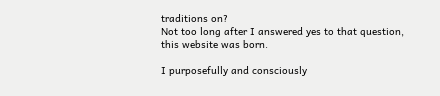traditions on?
Not too long after I answered yes to that question, this website was born.

I purposefully and consciously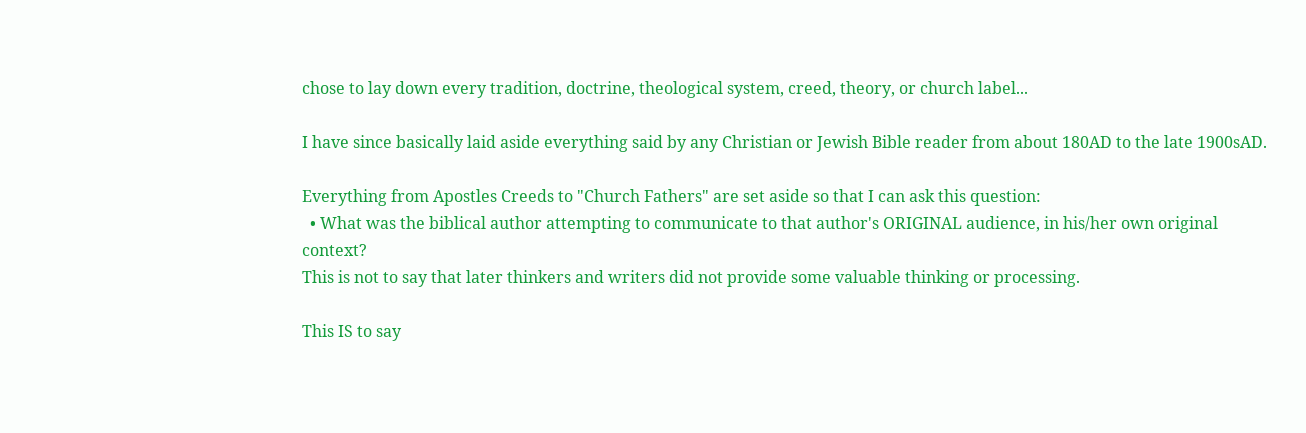chose to lay down every tradition, doctrine, theological system, creed, theory, or church label...

I have since basically laid aside everything said by any Christian or Jewish Bible reader from about 180AD to the late 1900sAD.

Everything from Apostles Creeds to "Church Fathers" are set aside so that I can ask this question:
  • What was the biblical author attempting to communicate to that author's ORIGINAL audience, in his/her own original context?
This is not to say that later thinkers and writers did not provide some valuable thinking or processing.

This IS to say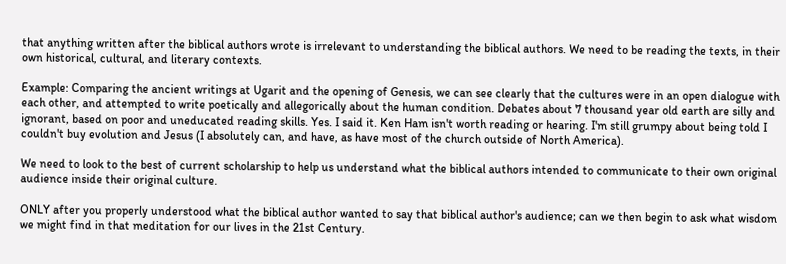that anything written after the biblical authors wrote is irrelevant to understanding the biblical authors. We need to be reading the texts, in their own historical, cultural, and literary contexts.

Example: Comparing the ancient writings at Ugarit and the opening of Genesis, we can see clearly that the cultures were in an open dialogue with each other, and attempted to write poetically and allegorically about the human condition. Debates about 7 thousand year old earth are silly and ignorant, based on poor and uneducated reading skills. Yes. I said it. Ken Ham isn't worth reading or hearing. I'm still grumpy about being told I couldn't buy evolution and Jesus (I absolutely can, and have, as have most of the church outside of North America).

We need to look to the best of current scholarship to help us understand what the biblical authors intended to communicate to their own original audience inside their original culture.

ONLY after you properly understood what the biblical author wanted to say that biblical author's audience; can we then begin to ask what wisdom we might find in that meditation for our lives in the 21st Century.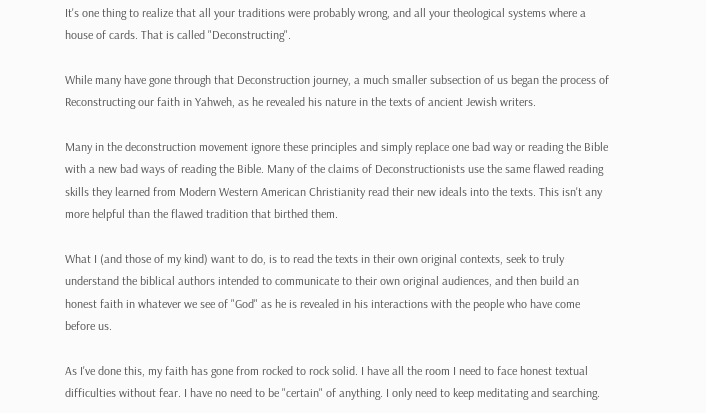It's one thing to realize that all your traditions were probably wrong, and all your theological systems where a house of cards. That is called "Deconstructing".

While many have gone through that Deconstruction journey, a much smaller subsection of us began the process of Reconstructing our faith in Yahweh, as he revealed his nature in the texts of ancient Jewish writers.

Many in the deconstruction movement ignore these principles and simply replace one bad way or reading the Bible with a new bad ways of reading the Bible. Many of the claims of Deconstructionists use the same flawed reading skills they learned from Modern Western American Christianity read their new ideals into the texts. This isn't any more helpful than the flawed tradition that birthed them.

What I (and those of my kind) want to do, is to read the texts in their own original contexts, seek to truly understand the biblical authors intended to communicate to their own original audiences, and then build an honest faith in whatever we see of "God" as he is revealed in his interactions with the people who have come before us.

As I've done this, my faith has gone from rocked to rock solid. I have all the room I need to face honest textual difficulties without fear. I have no need to be "certain" of anything. I only need to keep meditating and searching.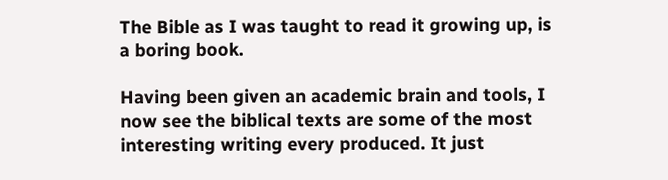The Bible as I was taught to read it growing up, is a boring book.

Having been given an academic brain and tools, I now see the biblical texts are some of the most interesting writing every produced. It just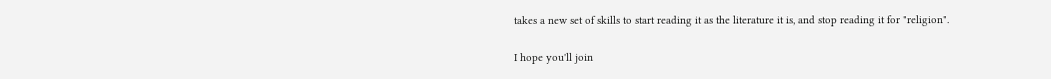takes a new set of skills to start reading it as the literature it is, and stop reading it for "religion".

I hope you'll join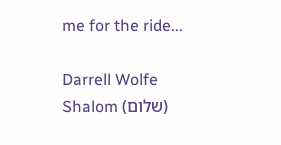me for the ride...

Darrell Wolfe
Shalom (שלום)